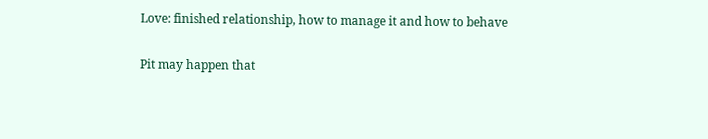Love: finished relationship, how to manage it and how to behave

Pit may happen that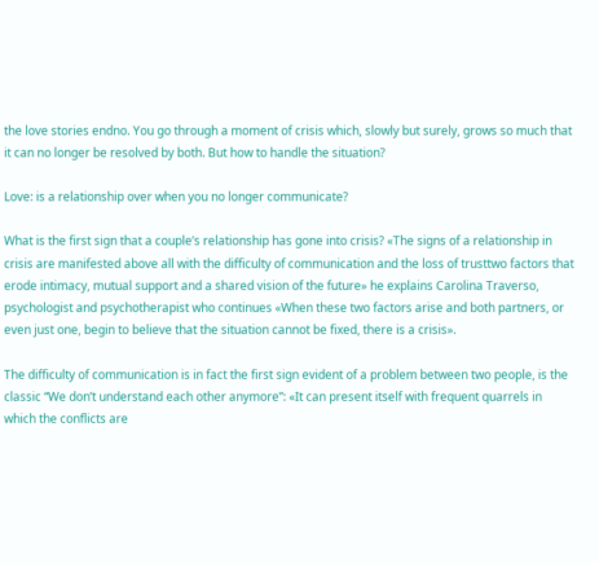the love stories endno. You go through a moment of crisis which, slowly but surely, grows so much that it can no longer be resolved by both. But how to handle the situation?

Love: is a relationship over when you no longer communicate?

What is the first sign that a couple’s relationship has gone into crisis? «The signs of a relationship in crisis are manifested above all with the difficulty of communication and the loss of trusttwo factors that erode intimacy, mutual support and a shared vision of the future» he explains Carolina Traverso, psychologist and psychotherapist who continues «When these two factors arise and both partners, or even just one, begin to believe that the situation cannot be fixed, there is a crisis».

The difficulty of communication is in fact the first sign evident of a problem between two people, is the classic “We don’t understand each other anymore”: «It can present itself with frequent quarrels in which the conflicts are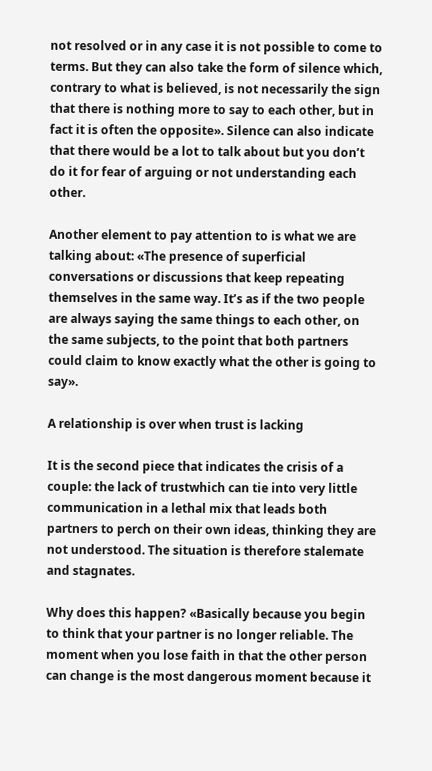not resolved or in any case it is not possible to come to terms. But they can also take the form of silence which, contrary to what is believed, is not necessarily the sign that there is nothing more to say to each other, but in fact it is often the opposite». Silence can also indicate that there would be a lot to talk about but you don’t do it for fear of arguing or not understanding each other.

Another element to pay attention to is what we are talking about: «The presence of superficial conversations or discussions that keep repeating themselves in the same way. It’s as if the two people are always saying the same things to each other, on the same subjects, to the point that both partners could claim to know exactly what the other is going to say».

A relationship is over when trust is lacking

It is the second piece that indicates the crisis of a couple: the lack of trustwhich can tie into very little communication in a lethal mix that leads both partners to perch on their own ideas, thinking they are not understood. The situation is therefore stalemate and stagnates.

Why does this happen? «Basically because you begin to think that your partner is no longer reliable. The moment when you lose faith in that the other person can change is the most dangerous moment because it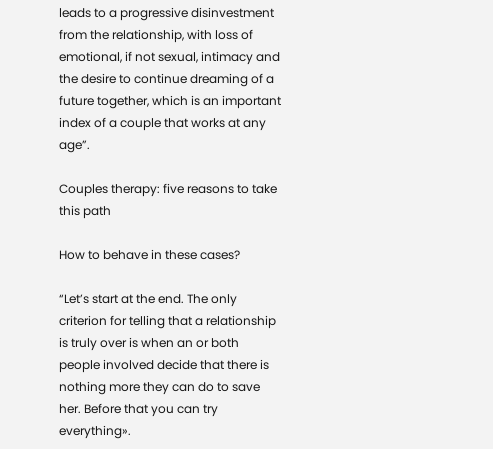leads to a progressive disinvestment from the relationship, with loss of emotional, if not sexual, intimacy and the desire to continue dreaming of a future together, which is an important index of a couple that works at any age”.

Couples therapy: five reasons to take this path

How to behave in these cases?

“Let’s start at the end. The only criterion for telling that a relationship is truly over is when an or both people involved decide that there is nothing more they can do to save her. Before that you can try everything».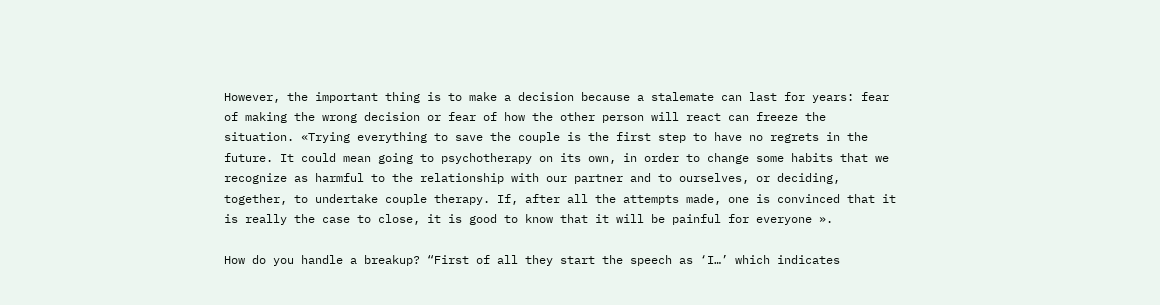However, the important thing is to make a decision because a stalemate can last for years: fear of making the wrong decision or fear of how the other person will react can freeze the situation. «Trying everything to save the couple is the first step to have no regrets in the future. It could mean going to psychotherapy on its own, in order to change some habits that we recognize as harmful to the relationship with our partner and to ourselves, or deciding, together, to undertake couple therapy. If, after all the attempts made, one is convinced that it is really the case to close, it is good to know that it will be painful for everyone ».

How do you handle a breakup? “First of all they start the speech as ‘I…’ which indicates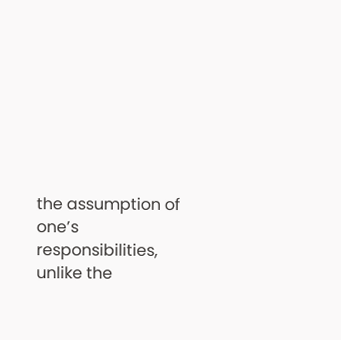the assumption of one’s responsibilities, unlike the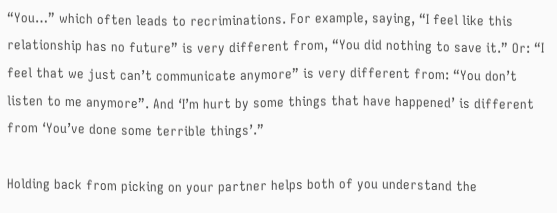“You…” which often leads to recriminations. For example, saying, “I feel like this relationship has no future” is very different from, “You did nothing to save it.” Or: “I feel that we just can’t communicate anymore” is very different from: “You don’t listen to me anymore”. And ‘I’m hurt by some things that have happened’ is different from ‘You’ve done some terrible things’.”

Holding back from picking on your partner helps both of you understand the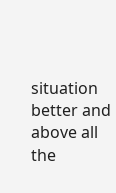situation better and above all the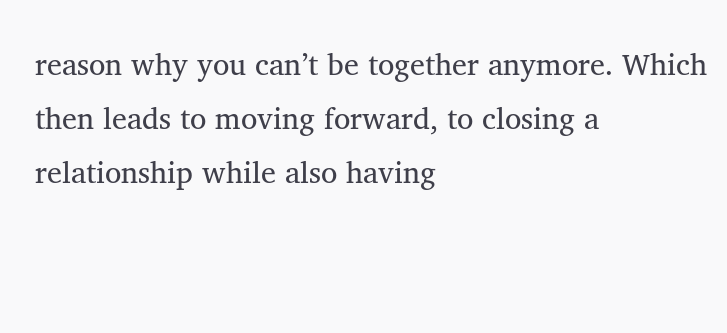reason why you can’t be together anymore. Which then leads to moving forward, to closing a relationship while also having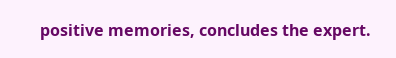positive memories, concludes the expert.